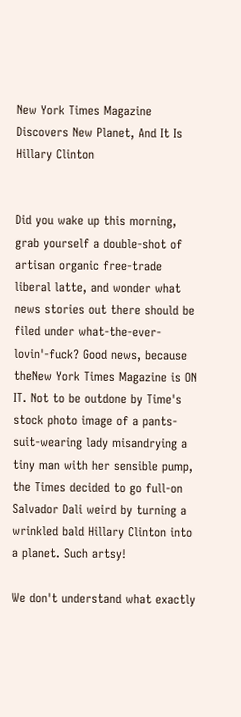New York Times Magazine Discovers New Planet, And It Is Hillary Clinton


Did you wake up this morning, grab yourself a double-shot of artisan organic free-trade liberal latte, and wonder what news stories out there should be filed under what-the-ever-lovin'-fuck? Good news, because theNew York Times Magazine is ON IT. Not to be outdone by Time's stock photo image of a pants-suit-wearing lady misandrying a tiny man with her sensible pump, the Times decided to go full-on Salvador Dali weird by turning a wrinkled bald Hillary Clinton into a planet. Such artsy!

We don't understand what exactly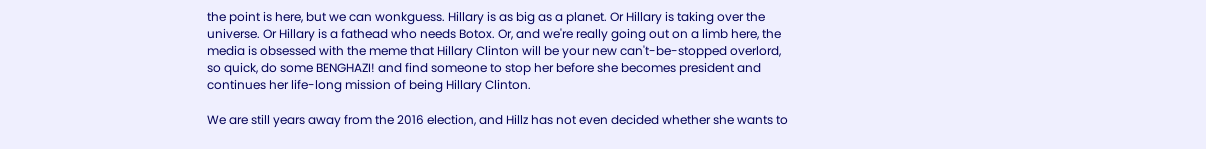the point is here, but we can wonkguess. Hillary is as big as a planet. Or Hillary is taking over the universe. Or Hillary is a fathead who needs Botox. Or, and we're really going out on a limb here, the media is obsessed with the meme that Hillary Clinton will be your new can't-be-stopped overlord, so quick, do some BENGHAZI! and find someone to stop her before she becomes president and continues her life-long mission of being Hillary Clinton.

We are still years away from the 2016 election, and Hillz has not even decided whether she wants to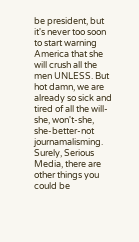be president, but it's never too soon to start warning America that she will crush all the men UNLESS. But hot damn, we are already so sick and tired of all the will-she, won't-she, she-better-not journamalisming. Surely, Serious Media, there are other things you could be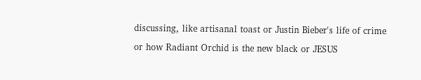discussing, like artisanal toast or Justin Bieber's life of crime or how Radiant Orchid is the new black or JESUS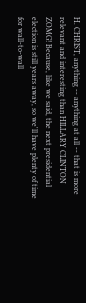H. CHRIST, anything -- anything at all -- that is more relevant and interesting than HILLARY CLINTON ZOMG! Because, like we said, the next presidential election is still years away, so we'll have plenty of time for wall-to-wall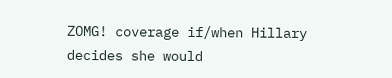ZOMG! coverage if/when Hillary decides she would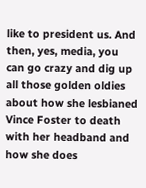like to president us. And then, yes, media, you can go crazy and dig up all those golden oldies about how she lesbianed Vince Foster to death with her headband and how she does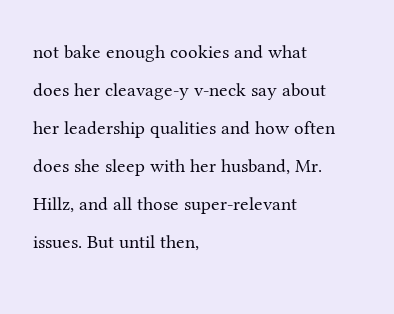not bake enough cookies and what does her cleavage-y v-neck say about her leadership qualities and how often does she sleep with her husband, Mr. Hillz, and all those super-relevant issues. But until then,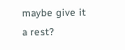maybe give it a rest?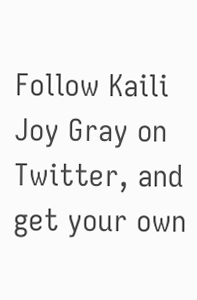Follow Kaili Joy Gray on Twitter, and get your own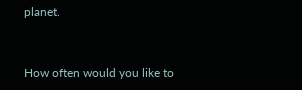planet.


How often would you like to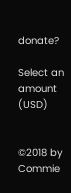donate?

Select an amount (USD)


©2018 by Commie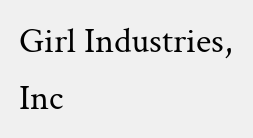Girl Industries, Inc